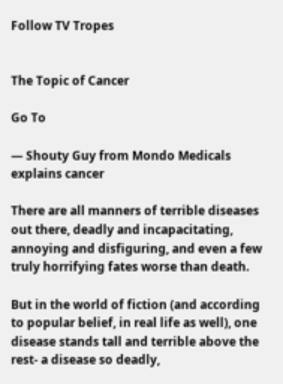Follow TV Tropes


The Topic of Cancer

Go To

— Shouty Guy from Mondo Medicals explains cancer

There are all manners of terrible diseases out there, deadly and incapacitating, annoying and disfiguring, and even a few truly horrifying fates worse than death.

But in the world of fiction (and according to popular belief, in real life as well), one disease stands tall and terrible above the rest- a disease so deadly,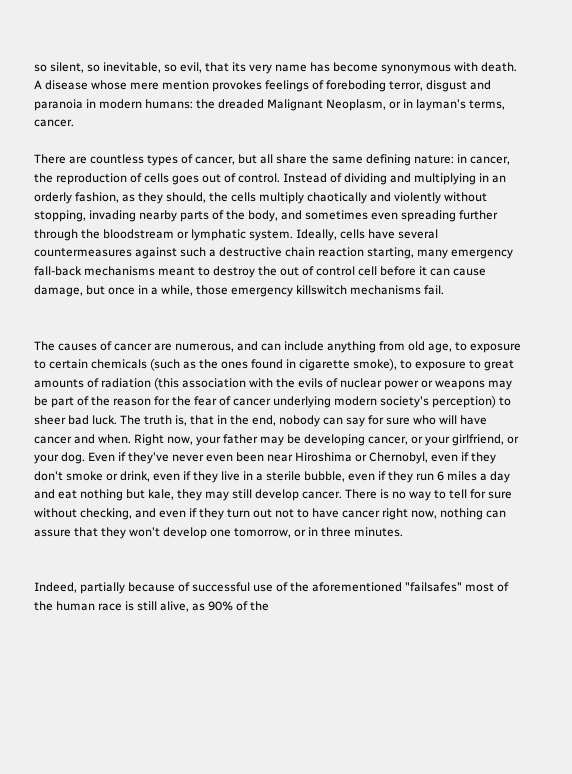so silent, so inevitable, so evil, that its very name has become synonymous with death. A disease whose mere mention provokes feelings of foreboding terror, disgust and paranoia in modern humans: the dreaded Malignant Neoplasm, or in layman's terms, cancer.

There are countless types of cancer, but all share the same defining nature: in cancer, the reproduction of cells goes out of control. Instead of dividing and multiplying in an orderly fashion, as they should, the cells multiply chaotically and violently without stopping, invading nearby parts of the body, and sometimes even spreading further through the bloodstream or lymphatic system. Ideally, cells have several countermeasures against such a destructive chain reaction starting, many emergency fall-back mechanisms meant to destroy the out of control cell before it can cause damage, but once in a while, those emergency killswitch mechanisms fail.


The causes of cancer are numerous, and can include anything from old age, to exposure to certain chemicals (such as the ones found in cigarette smoke), to exposure to great amounts of radiation (this association with the evils of nuclear power or weapons may be part of the reason for the fear of cancer underlying modern society's perception) to sheer bad luck. The truth is, that in the end, nobody can say for sure who will have cancer and when. Right now, your father may be developing cancer, or your girlfriend, or your dog. Even if they've never even been near Hiroshima or Chernobyl, even if they don't smoke or drink, even if they live in a sterile bubble, even if they run 6 miles a day and eat nothing but kale, they may still develop cancer. There is no way to tell for sure without checking, and even if they turn out not to have cancer right now, nothing can assure that they won't develop one tomorrow, or in three minutes.


Indeed, partially because of successful use of the aforementioned "failsafes" most of the human race is still alive, as 90% of the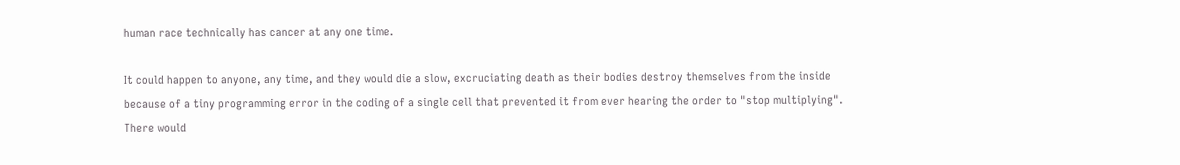human race technically has cancer at any one time.

It could happen to anyone, any time, and they would die a slow, excruciating death as their bodies destroy themselves from the inside because of a tiny programming error in the coding of a single cell that prevented it from ever hearing the order to "stop multiplying". There would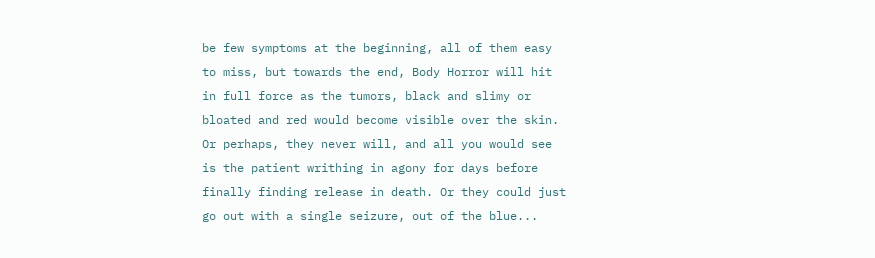be few symptoms at the beginning, all of them easy to miss, but towards the end, Body Horror will hit in full force as the tumors, black and slimy or bloated and red would become visible over the skin. Or perhaps, they never will, and all you would see is the patient writhing in agony for days before finally finding release in death. Or they could just go out with a single seizure, out of the blue...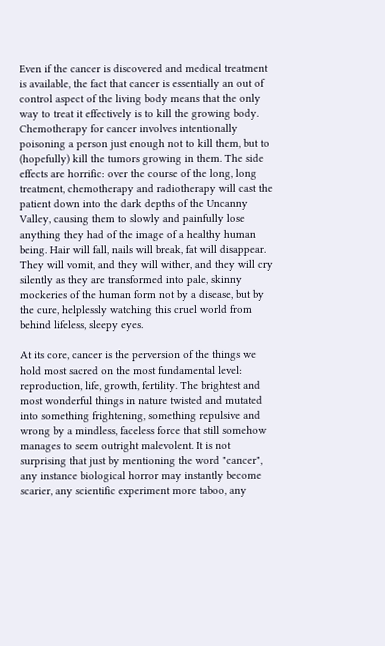Even if the cancer is discovered and medical treatment is available, the fact that cancer is essentially an out of control aspect of the living body means that the only way to treat it effectively is to kill the growing body. Chemotherapy for cancer involves intentionally poisoning a person just enough not to kill them, but to (hopefully) kill the tumors growing in them. The side effects are horrific: over the course of the long, long treatment, chemotherapy and radiotherapy will cast the patient down into the dark depths of the Uncanny Valley, causing them to slowly and painfully lose anything they had of the image of a healthy human being. Hair will fall, nails will break, fat will disappear. They will vomit, and they will wither, and they will cry silently as they are transformed into pale, skinny mockeries of the human form not by a disease, but by the cure, helplessly watching this cruel world from behind lifeless, sleepy eyes.

At its core, cancer is the perversion of the things we hold most sacred on the most fundamental level: reproduction, life, growth, fertility. The brightest and most wonderful things in nature twisted and mutated into something frightening, something repulsive and wrong by a mindless, faceless force that still somehow manages to seem outright malevolent. It is not surprising that just by mentioning the word "cancer", any instance biological horror may instantly become scarier, any scientific experiment more taboo, any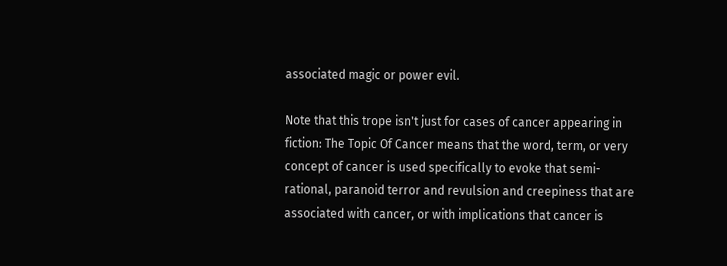associated magic or power evil.

Note that this trope isn't just for cases of cancer appearing in fiction: The Topic Of Cancer means that the word, term, or very concept of cancer is used specifically to evoke that semi-rational, paranoid terror and revulsion and creepiness that are associated with cancer, or with implications that cancer is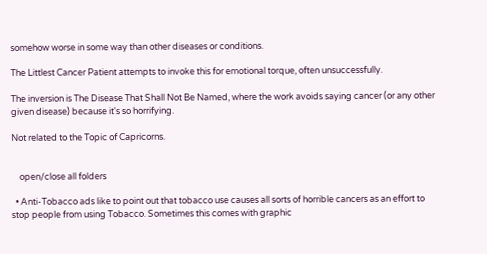somehow worse in some way than other diseases or conditions.

The Littlest Cancer Patient attempts to invoke this for emotional torque, often unsuccessfully.

The inversion is The Disease That Shall Not Be Named, where the work avoids saying cancer (or any other given disease) because it's so horrifying.

Not related to the Topic of Capricorns.


    open/close all folders

  • Anti-Tobacco ads like to point out that tobacco use causes all sorts of horrible cancers as an effort to stop people from using Tobacco. Sometimes this comes with graphic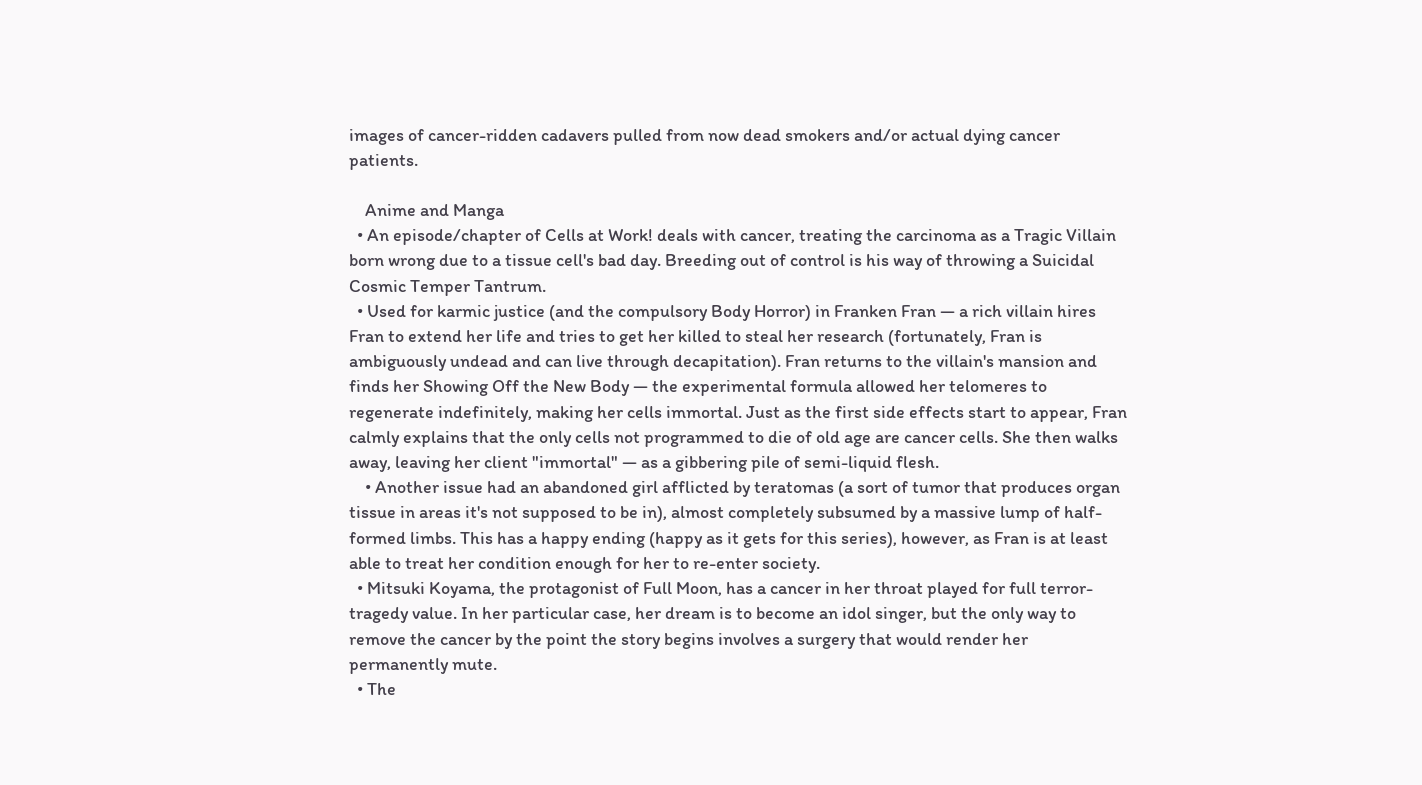images of cancer-ridden cadavers pulled from now dead smokers and/or actual dying cancer patients.

    Anime and Manga
  • An episode/chapter of Cells at Work! deals with cancer, treating the carcinoma as a Tragic Villain born wrong due to a tissue cell's bad day. Breeding out of control is his way of throwing a Suicidal Cosmic Temper Tantrum.
  • Used for karmic justice (and the compulsory Body Horror) in Franken Fran — a rich villain hires Fran to extend her life and tries to get her killed to steal her research (fortunately, Fran is ambiguously undead and can live through decapitation). Fran returns to the villain's mansion and finds her Showing Off the New Body — the experimental formula allowed her telomeres to regenerate indefinitely, making her cells immortal. Just as the first side effects start to appear, Fran calmly explains that the only cells not programmed to die of old age are cancer cells. She then walks away, leaving her client "immortal" — as a gibbering pile of semi-liquid flesh.
    • Another issue had an abandoned girl afflicted by teratomas (a sort of tumor that produces organ tissue in areas it's not supposed to be in), almost completely subsumed by a massive lump of half-formed limbs. This has a happy ending (happy as it gets for this series), however, as Fran is at least able to treat her condition enough for her to re-enter society.
  • Mitsuki Koyama, the protagonist of Full Moon, has a cancer in her throat played for full terror-tragedy value. In her particular case, her dream is to become an idol singer, but the only way to remove the cancer by the point the story begins involves a surgery that would render her permanently mute.
  • The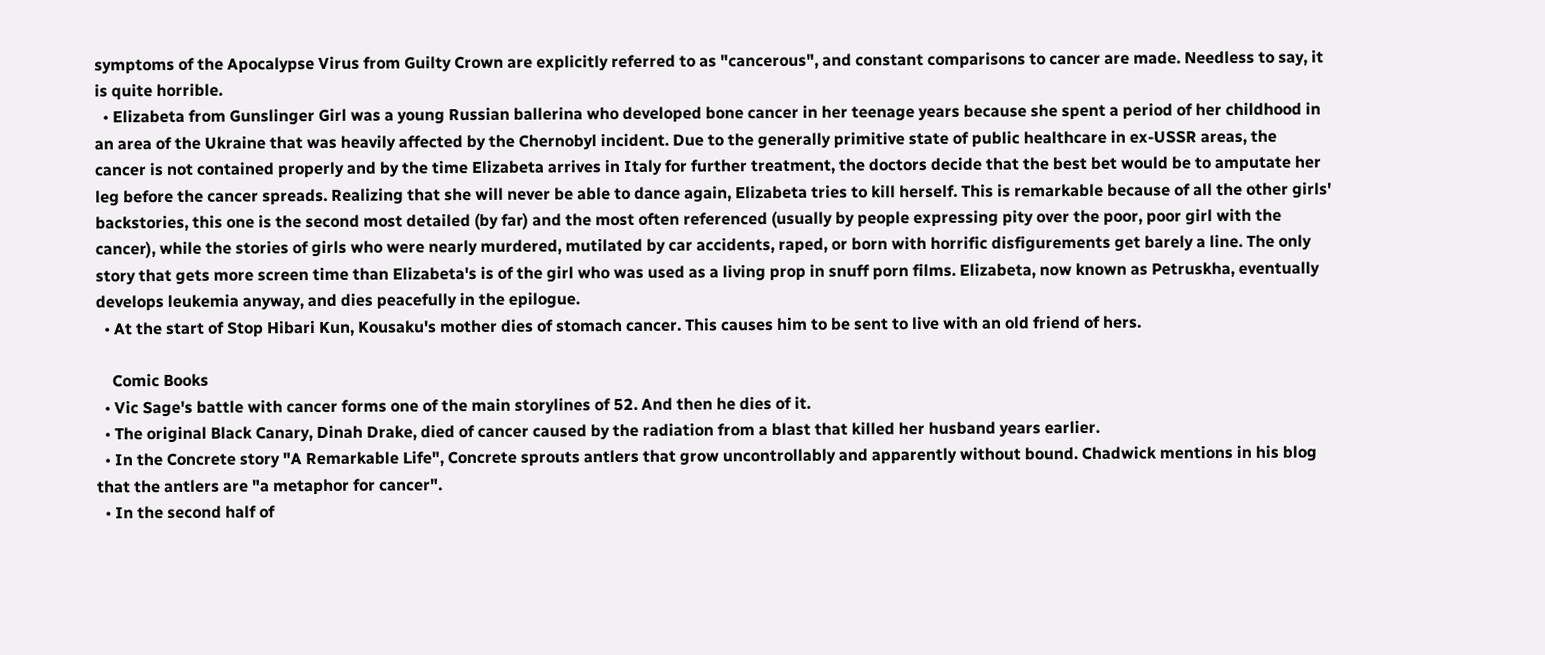symptoms of the Apocalypse Virus from Guilty Crown are explicitly referred to as "cancerous", and constant comparisons to cancer are made. Needless to say, it is quite horrible.
  • Elizabeta from Gunslinger Girl was a young Russian ballerina who developed bone cancer in her teenage years because she spent a period of her childhood in an area of the Ukraine that was heavily affected by the Chernobyl incident. Due to the generally primitive state of public healthcare in ex-USSR areas, the cancer is not contained properly and by the time Elizabeta arrives in Italy for further treatment, the doctors decide that the best bet would be to amputate her leg before the cancer spreads. Realizing that she will never be able to dance again, Elizabeta tries to kill herself. This is remarkable because of all the other girls' backstories, this one is the second most detailed (by far) and the most often referenced (usually by people expressing pity over the poor, poor girl with the cancer), while the stories of girls who were nearly murdered, mutilated by car accidents, raped, or born with horrific disfigurements get barely a line. The only story that gets more screen time than Elizabeta's is of the girl who was used as a living prop in snuff porn films. Elizabeta, now known as Petruskha, eventually develops leukemia anyway, and dies peacefully in the epilogue.
  • At the start of Stop Hibari Kun, Kousaku's mother dies of stomach cancer. This causes him to be sent to live with an old friend of hers.

    Comic Books
  • Vic Sage's battle with cancer forms one of the main storylines of 52. And then he dies of it.
  • The original Black Canary, Dinah Drake, died of cancer caused by the radiation from a blast that killed her husband years earlier.
  • In the Concrete story "A Remarkable Life", Concrete sprouts antlers that grow uncontrollably and apparently without bound. Chadwick mentions in his blog that the antlers are "a metaphor for cancer".
  • In the second half of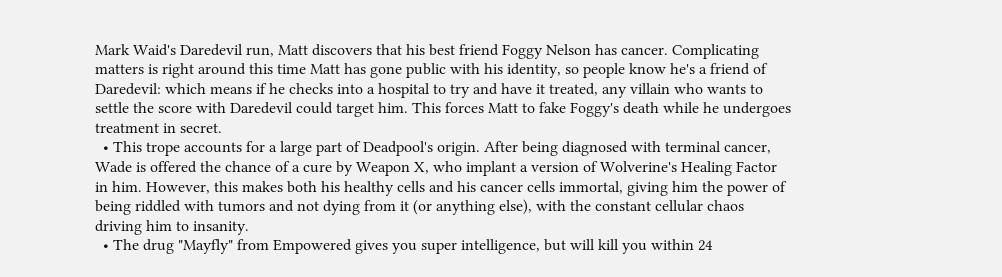Mark Waid's Daredevil run, Matt discovers that his best friend Foggy Nelson has cancer. Complicating matters is right around this time Matt has gone public with his identity, so people know he's a friend of Daredevil: which means if he checks into a hospital to try and have it treated, any villain who wants to settle the score with Daredevil could target him. This forces Matt to fake Foggy's death while he undergoes treatment in secret.
  • This trope accounts for a large part of Deadpool's origin. After being diagnosed with terminal cancer, Wade is offered the chance of a cure by Weapon X, who implant a version of Wolverine's Healing Factor in him. However, this makes both his healthy cells and his cancer cells immortal, giving him the power of being riddled with tumors and not dying from it (or anything else), with the constant cellular chaos driving him to insanity.
  • The drug "Mayfly" from Empowered gives you super intelligence, but will kill you within 24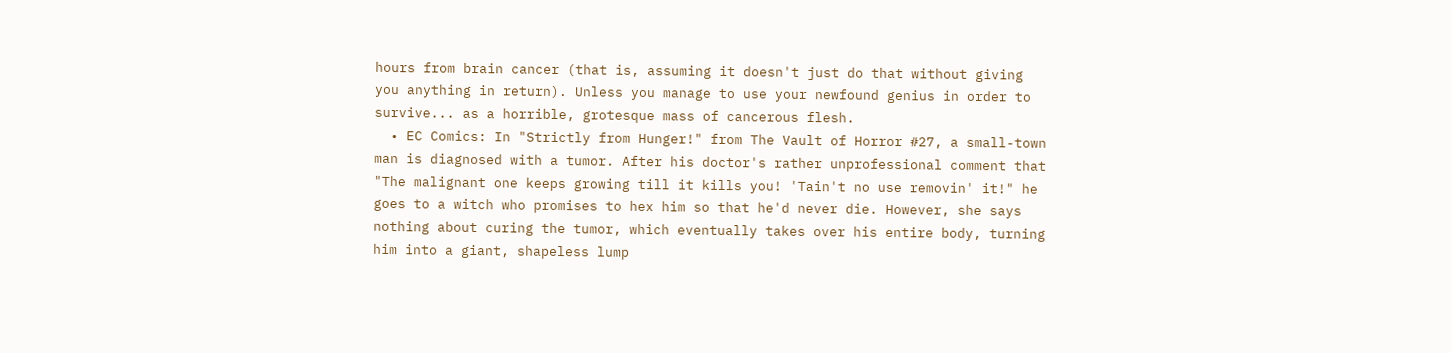hours from brain cancer (that is, assuming it doesn't just do that without giving you anything in return). Unless you manage to use your newfound genius in order to survive... as a horrible, grotesque mass of cancerous flesh.
  • EC Comics: In "Strictly from Hunger!" from The Vault of Horror #27, a small-town man is diagnosed with a tumor. After his doctor's rather unprofessional comment that "The malignant one keeps growing till it kills you! 'Tain't no use removin' it!" he goes to a witch who promises to hex him so that he'd never die. However, she says nothing about curing the tumor, which eventually takes over his entire body, turning him into a giant, shapeless lump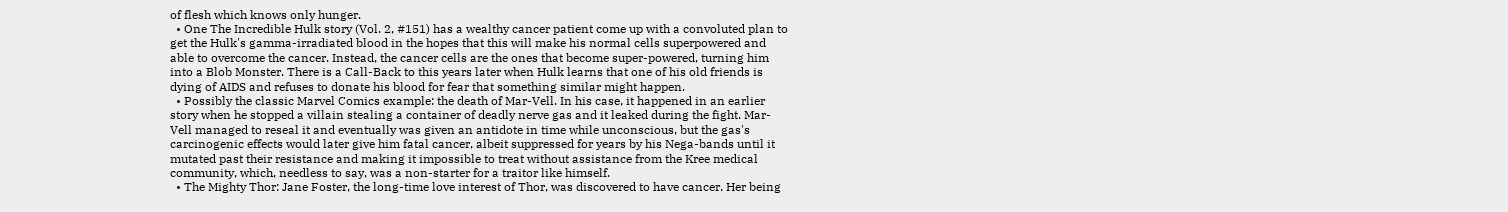of flesh which knows only hunger.
  • One The Incredible Hulk story (Vol. 2, #151) has a wealthy cancer patient come up with a convoluted plan to get the Hulk's gamma-irradiated blood in the hopes that this will make his normal cells superpowered and able to overcome the cancer. Instead, the cancer cells are the ones that become super-powered, turning him into a Blob Monster. There is a Call-Back to this years later when Hulk learns that one of his old friends is dying of AIDS and refuses to donate his blood for fear that something similar might happen.
  • Possibly the classic Marvel Comics example: the death of Mar-Vell. In his case, it happened in an earlier story when he stopped a villain stealing a container of deadly nerve gas and it leaked during the fight. Mar-Vell managed to reseal it and eventually was given an antidote in time while unconscious, but the gas's carcinogenic effects would later give him fatal cancer, albeit suppressed for years by his Nega-bands until it mutated past their resistance and making it impossible to treat without assistance from the Kree medical community, which, needless to say, was a non-starter for a traitor like himself.
  • The Mighty Thor: Jane Foster, the long-time love interest of Thor, was discovered to have cancer. Her being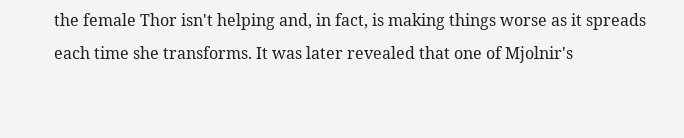the female Thor isn't helping and, in fact, is making things worse as it spreads each time she transforms. It was later revealed that one of Mjolnir's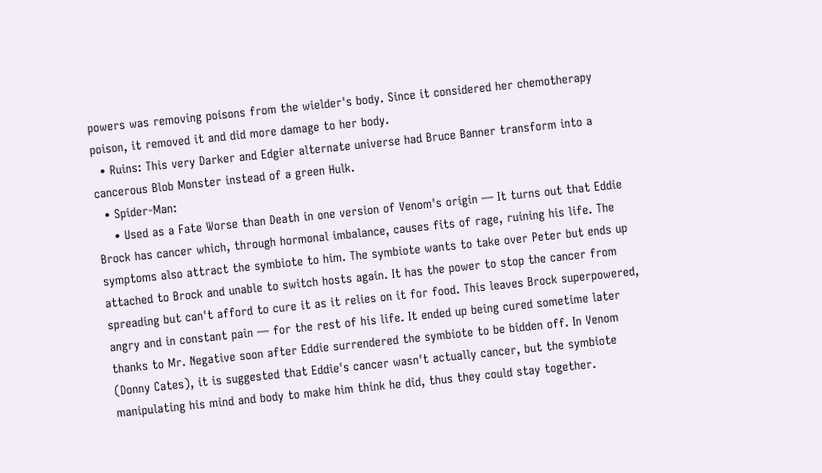powers was removing poisons from the wielder's body. Since it considered her chemotherapy poison, it removed it and did more damage to her body.
  • Ruins: This very Darker and Edgier alternate universe had Bruce Banner transform into a cancerous Blob Monster instead of a green Hulk.
  • Spider-Man:
    • Used as a Fate Worse than Death in one version of Venom's origin — It turns out that Eddie Brock has cancer which, through hormonal imbalance, causes fits of rage, ruining his life. The symptoms also attract the symbiote to him. The symbiote wants to take over Peter but ends up attached to Brock and unable to switch hosts again. It has the power to stop the cancer from spreading but can't afford to cure it as it relies on it for food. This leaves Brock superpowered, angry and in constant pain — for the rest of his life. It ended up being cured sometime later thanks to Mr. Negative soon after Eddie surrendered the symbiote to be bidden off. In Venom (Donny Cates), it is suggested that Eddie's cancer wasn't actually cancer, but the symbiote manipulating his mind and body to make him think he did, thus they could stay together.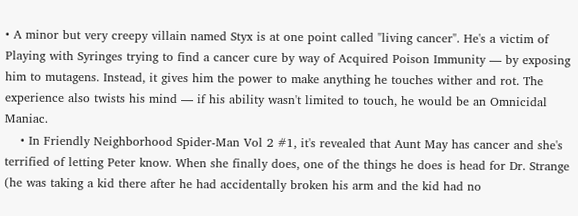• A minor but very creepy villain named Styx is at one point called "living cancer". He's a victim of Playing with Syringes trying to find a cancer cure by way of Acquired Poison Immunity — by exposing him to mutagens. Instead, it gives him the power to make anything he touches wither and rot. The experience also twists his mind — if his ability wasn't limited to touch, he would be an Omnicidal Maniac.
    • In Friendly Neighborhood Spider-Man Vol 2 #1, it's revealed that Aunt May has cancer and she's terrified of letting Peter know. When she finally does, one of the things he does is head for Dr. Strange (he was taking a kid there after he had accidentally broken his arm and the kid had no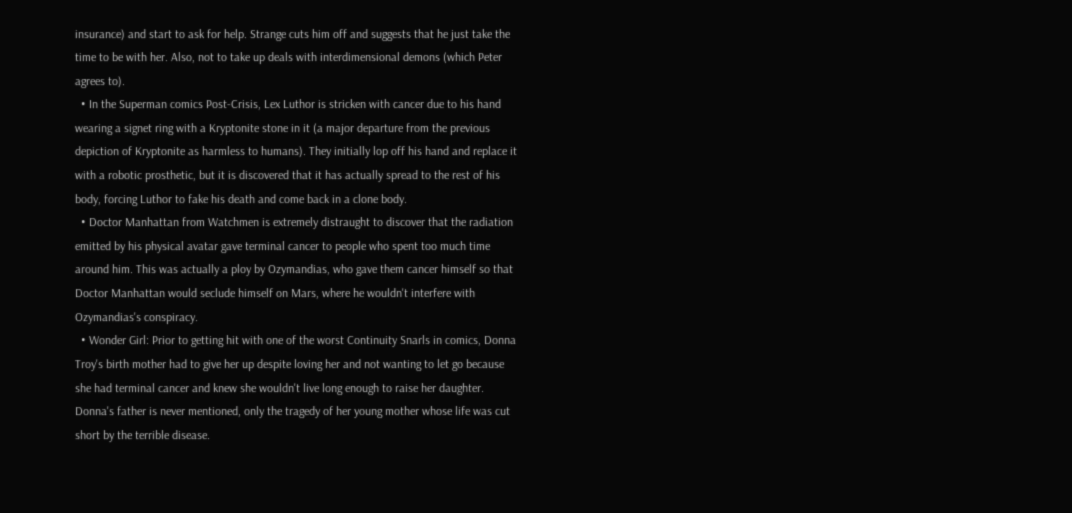insurance) and start to ask for help. Strange cuts him off and suggests that he just take the time to be with her. Also, not to take up deals with interdimensional demons (which Peter agrees to).
  • In the Superman comics Post-Crisis, Lex Luthor is stricken with cancer due to his hand wearing a signet ring with a Kryptonite stone in it (a major departure from the previous depiction of Kryptonite as harmless to humans). They initially lop off his hand and replace it with a robotic prosthetic, but it is discovered that it has actually spread to the rest of his body, forcing Luthor to fake his death and come back in a clone body.
  • Doctor Manhattan from Watchmen is extremely distraught to discover that the radiation emitted by his physical avatar gave terminal cancer to people who spent too much time around him. This was actually a ploy by Ozymandias, who gave them cancer himself so that Doctor Manhattan would seclude himself on Mars, where he wouldn't interfere with Ozymandias's conspiracy.
  • Wonder Girl: Prior to getting hit with one of the worst Continuity Snarls in comics, Donna Troy's birth mother had to give her up despite loving her and not wanting to let go because she had terminal cancer and knew she wouldn't live long enough to raise her daughter. Donna's father is never mentioned, only the tragedy of her young mother whose life was cut short by the terrible disease.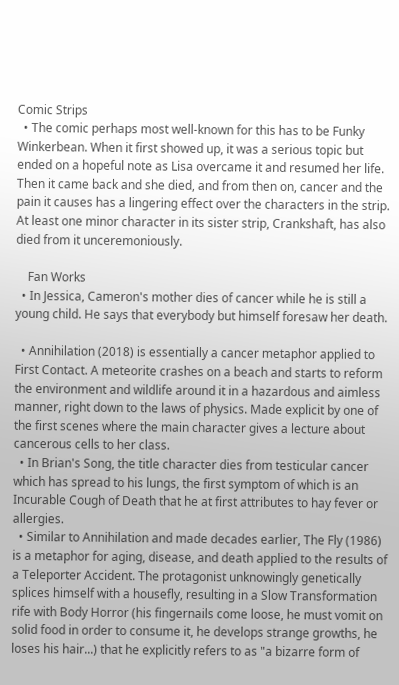Comic Strips
  • The comic perhaps most well-known for this has to be Funky Winkerbean. When it first showed up, it was a serious topic but ended on a hopeful note as Lisa overcame it and resumed her life. Then it came back and she died, and from then on, cancer and the pain it causes has a lingering effect over the characters in the strip. At least one minor character in its sister strip, Crankshaft, has also died from it unceremoniously.

    Fan Works
  • In Jessica, Cameron's mother dies of cancer while he is still a young child. He says that everybody but himself foresaw her death.

  • Annihilation (2018) is essentially a cancer metaphor applied to First Contact. A meteorite crashes on a beach and starts to reform the environment and wildlife around it in a hazardous and aimless manner, right down to the laws of physics. Made explicit by one of the first scenes where the main character gives a lecture about cancerous cells to her class.
  • In Brian's Song, the title character dies from testicular cancer which has spread to his lungs, the first symptom of which is an Incurable Cough of Death that he at first attributes to hay fever or allergies.
  • Similar to Annihilation and made decades earlier, The Fly (1986) is a metaphor for aging, disease, and death applied to the results of a Teleporter Accident. The protagonist unknowingly genetically splices himself with a housefly, resulting in a Slow Transformation rife with Body Horror (his fingernails come loose, he must vomit on solid food in order to consume it, he develops strange growths, he loses his hair...) that he explicitly refers to as "a bizarre form of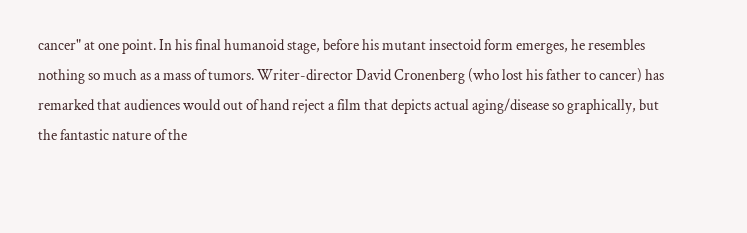cancer" at one point. In his final humanoid stage, before his mutant insectoid form emerges, he resembles nothing so much as a mass of tumors. Writer-director David Cronenberg (who lost his father to cancer) has remarked that audiences would out of hand reject a film that depicts actual aging/disease so graphically, but the fantastic nature of the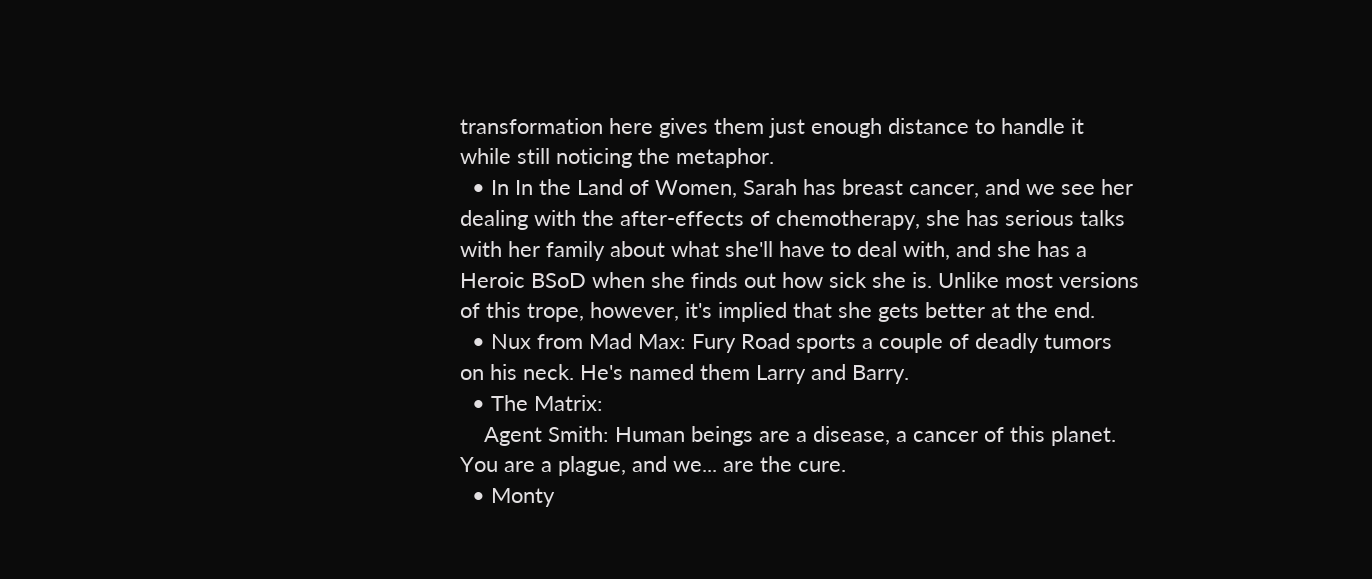transformation here gives them just enough distance to handle it while still noticing the metaphor.
  • In In the Land of Women, Sarah has breast cancer, and we see her dealing with the after-effects of chemotherapy, she has serious talks with her family about what she'll have to deal with, and she has a Heroic BSoD when she finds out how sick she is. Unlike most versions of this trope, however, it's implied that she gets better at the end.
  • Nux from Mad Max: Fury Road sports a couple of deadly tumors on his neck. He's named them Larry and Barry.
  • The Matrix:
    Agent Smith: Human beings are a disease, a cancer of this planet. You are a plague, and we... are the cure.
  • Monty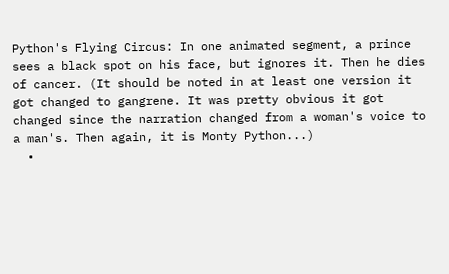Python's Flying Circus: In one animated segment, a prince sees a black spot on his face, but ignores it. Then he dies of cancer. (It should be noted in at least one version it got changed to gangrene. It was pretty obvious it got changed since the narration changed from a woman's voice to a man's. Then again, it is Monty Python...)
  •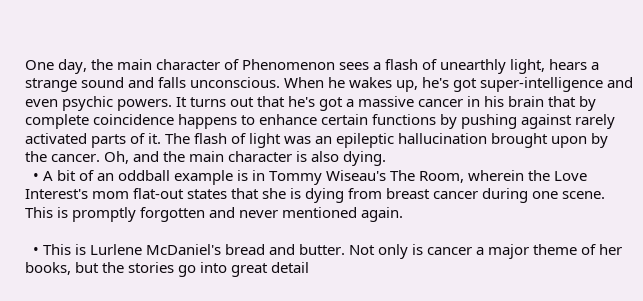One day, the main character of Phenomenon sees a flash of unearthly light, hears a strange sound and falls unconscious. When he wakes up, he's got super-intelligence and even psychic powers. It turns out that he's got a massive cancer in his brain that by complete coincidence happens to enhance certain functions by pushing against rarely activated parts of it. The flash of light was an epileptic hallucination brought upon by the cancer. Oh, and the main character is also dying.
  • A bit of an oddball example is in Tommy Wiseau's The Room, wherein the Love Interest's mom flat-out states that she is dying from breast cancer during one scene. This is promptly forgotten and never mentioned again.

  • This is Lurlene McDaniel's bread and butter. Not only is cancer a major theme of her books, but the stories go into great detail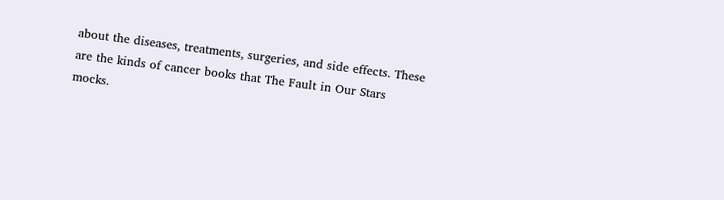about the diseases, treatments, surgeries, and side effects. These are the kinds of cancer books that The Fault in Our Stars mocks.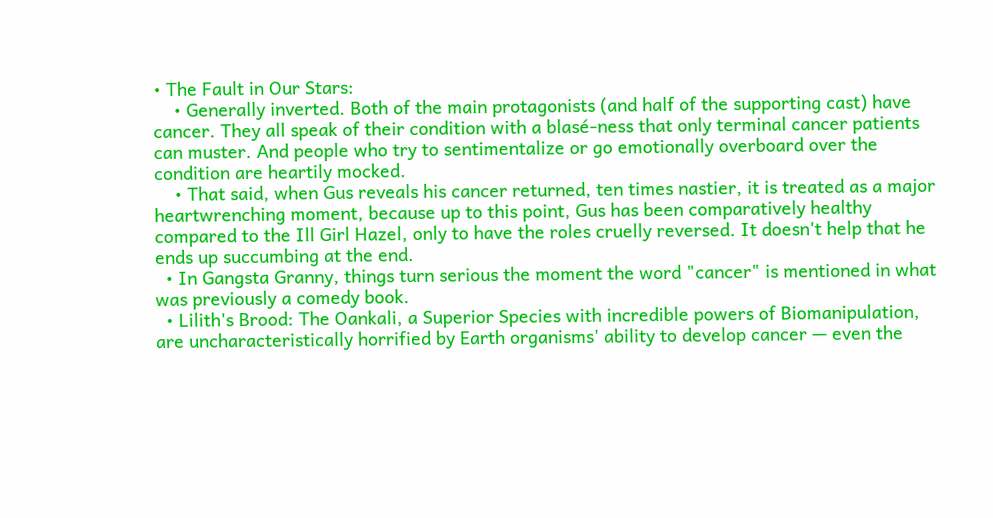• The Fault in Our Stars:
    • Generally inverted. Both of the main protagonists (and half of the supporting cast) have cancer. They all speak of their condition with a blasé-ness that only terminal cancer patients can muster. And people who try to sentimentalize or go emotionally overboard over the condition are heartily mocked.
    • That said, when Gus reveals his cancer returned, ten times nastier, it is treated as a major heartwrenching moment, because up to this point, Gus has been comparatively healthy compared to the Ill Girl Hazel, only to have the roles cruelly reversed. It doesn't help that he ends up succumbing at the end.
  • In Gangsta Granny, things turn serious the moment the word "cancer" is mentioned in what was previously a comedy book.
  • Lilith's Brood: The Oankali, a Superior Species with incredible powers of Biomanipulation, are uncharacteristically horrified by Earth organisms' ability to develop cancer — even the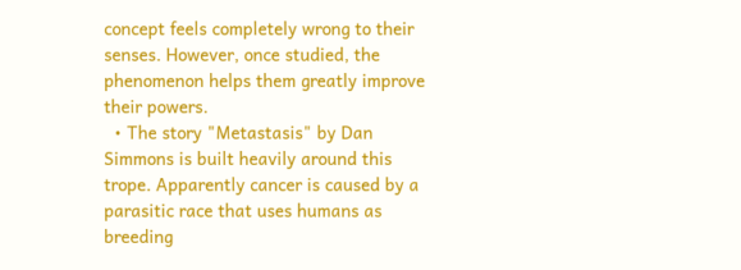concept feels completely wrong to their senses. However, once studied, the phenomenon helps them greatly improve their powers.
  • The story "Metastasis" by Dan Simmons is built heavily around this trope. Apparently cancer is caused by a parasitic race that uses humans as breeding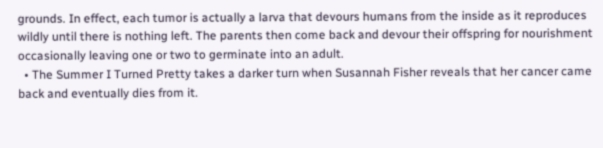grounds. In effect, each tumor is actually a larva that devours humans from the inside as it reproduces wildly until there is nothing left. The parents then come back and devour their offspring for nourishment occasionally leaving one or two to germinate into an adult.
  • The Summer I Turned Pretty takes a darker turn when Susannah Fisher reveals that her cancer came back and eventually dies from it.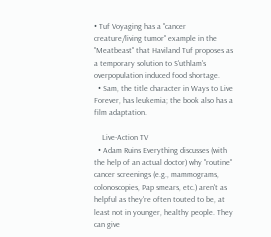• Tuf Voyaging has a "cancer creature/living tumor" example in the "Meatbeast" that Haviland Tuf proposes as a temporary solution to S'uthlam's overpopulation induced food shortage.
  • Sam, the title character in Ways to Live Forever, has leukemia; the book also has a film adaptation.

    Live-Action TV
  • Adam Ruins Everything discusses (with the help of an actual doctor) why "routine" cancer screenings (e.g., mammograms, colonoscopies, Pap smears, etc.) aren't as helpful as they're often touted to be, at least not in younger, healthy people. They can give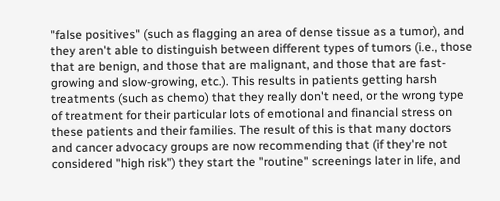"false positives" (such as flagging an area of dense tissue as a tumor), and they aren't able to distinguish between different types of tumors (i.e., those that are benign, and those that are malignant, and those that are fast-growing and slow-growing, etc.). This results in patients getting harsh treatments (such as chemo) that they really don't need, or the wrong type of treatment for their particular lots of emotional and financial stress on these patients and their families. The result of this is that many doctors and cancer advocacy groups are now recommending that (if they're not considered "high risk") they start the "routine" screenings later in life, and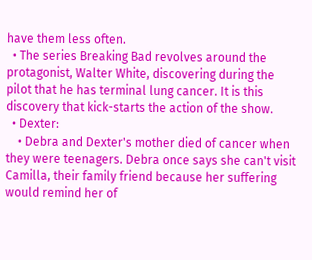have them less often.
  • The series Breaking Bad revolves around the protagonist, Walter White, discovering during the pilot that he has terminal lung cancer. It is this discovery that kick-starts the action of the show.
  • Dexter:
    • Debra and Dexter's mother died of cancer when they were teenagers. Debra once says she can't visit Camilla, their family friend because her suffering would remind her of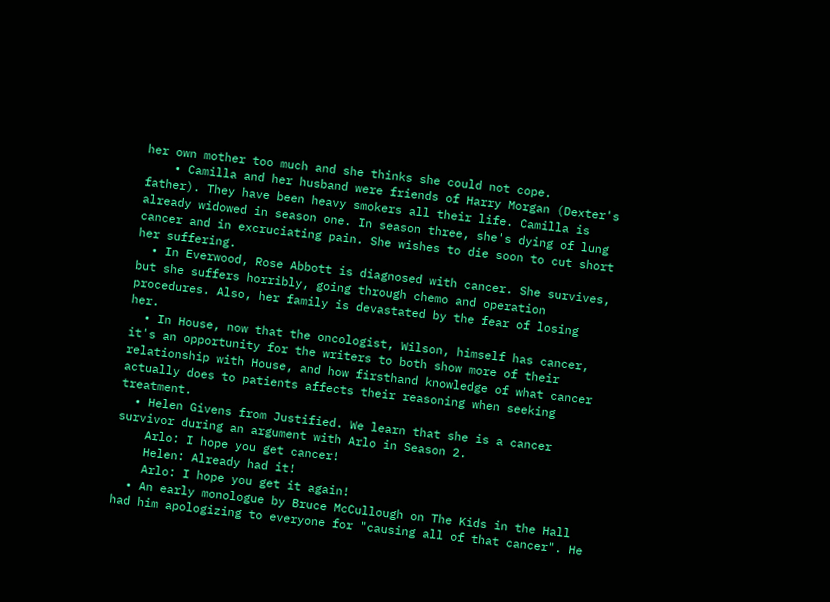her own mother too much and she thinks she could not cope.
    • Camilla and her husband were friends of Harry Morgan (Dexter's father). They have been heavy smokers all their life. Camilla is already widowed in season one. In season three, she's dying of lung cancer and in excruciating pain. She wishes to die soon to cut short her suffering.
  • In Everwood, Rose Abbott is diagnosed with cancer. She survives, but she suffers horribly, going through chemo and operation procedures. Also, her family is devastated by the fear of losing her.
  • In House, now that the oncologist, Wilson, himself has cancer, it's an opportunity for the writers to both show more of their relationship with House, and how firsthand knowledge of what cancer actually does to patients affects their reasoning when seeking treatment.
  • Helen Givens from Justified. We learn that she is a cancer survivor during an argument with Arlo in Season 2.
    Arlo: I hope you get cancer!
    Helen: Already had it!
    Arlo: I hope you get it again!
  • An early monologue by Bruce McCullough on The Kids in the Hall had him apologizing to everyone for "causing all of that cancer". He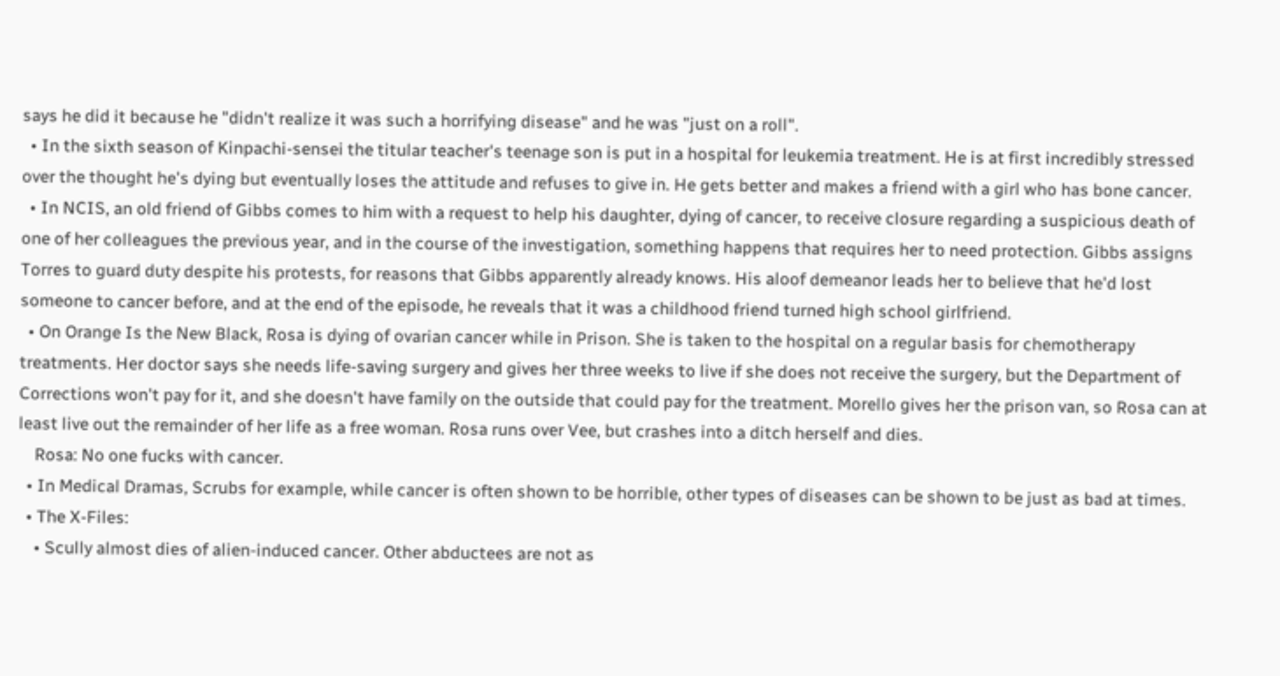says he did it because he "didn't realize it was such a horrifying disease" and he was "just on a roll".
  • In the sixth season of Kinpachi-sensei the titular teacher's teenage son is put in a hospital for leukemia treatment. He is at first incredibly stressed over the thought he's dying but eventually loses the attitude and refuses to give in. He gets better and makes a friend with a girl who has bone cancer.
  • In NCIS, an old friend of Gibbs comes to him with a request to help his daughter, dying of cancer, to receive closure regarding a suspicious death of one of her colleagues the previous year, and in the course of the investigation, something happens that requires her to need protection. Gibbs assigns Torres to guard duty despite his protests, for reasons that Gibbs apparently already knows. His aloof demeanor leads her to believe that he'd lost someone to cancer before, and at the end of the episode, he reveals that it was a childhood friend turned high school girlfriend.
  • On Orange Is the New Black, Rosa is dying of ovarian cancer while in Prison. She is taken to the hospital on a regular basis for chemotherapy treatments. Her doctor says she needs life-saving surgery and gives her three weeks to live if she does not receive the surgery, but the Department of Corrections won't pay for it, and she doesn't have family on the outside that could pay for the treatment. Morello gives her the prison van, so Rosa can at least live out the remainder of her life as a free woman. Rosa runs over Vee, but crashes into a ditch herself and dies.
    Rosa: No one fucks with cancer.
  • In Medical Dramas, Scrubs for example, while cancer is often shown to be horrible, other types of diseases can be shown to be just as bad at times.
  • The X-Files:
    • Scully almost dies of alien-induced cancer. Other abductees are not as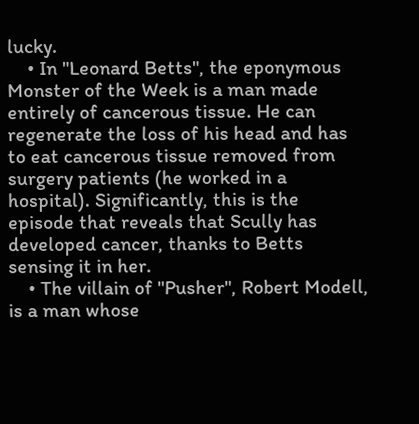lucky.
    • In "Leonard Betts", the eponymous Monster of the Week is a man made entirely of cancerous tissue. He can regenerate the loss of his head and has to eat cancerous tissue removed from surgery patients (he worked in a hospital). Significantly, this is the episode that reveals that Scully has developed cancer, thanks to Betts sensing it in her.
    • The villain of "Pusher", Robert Modell, is a man whose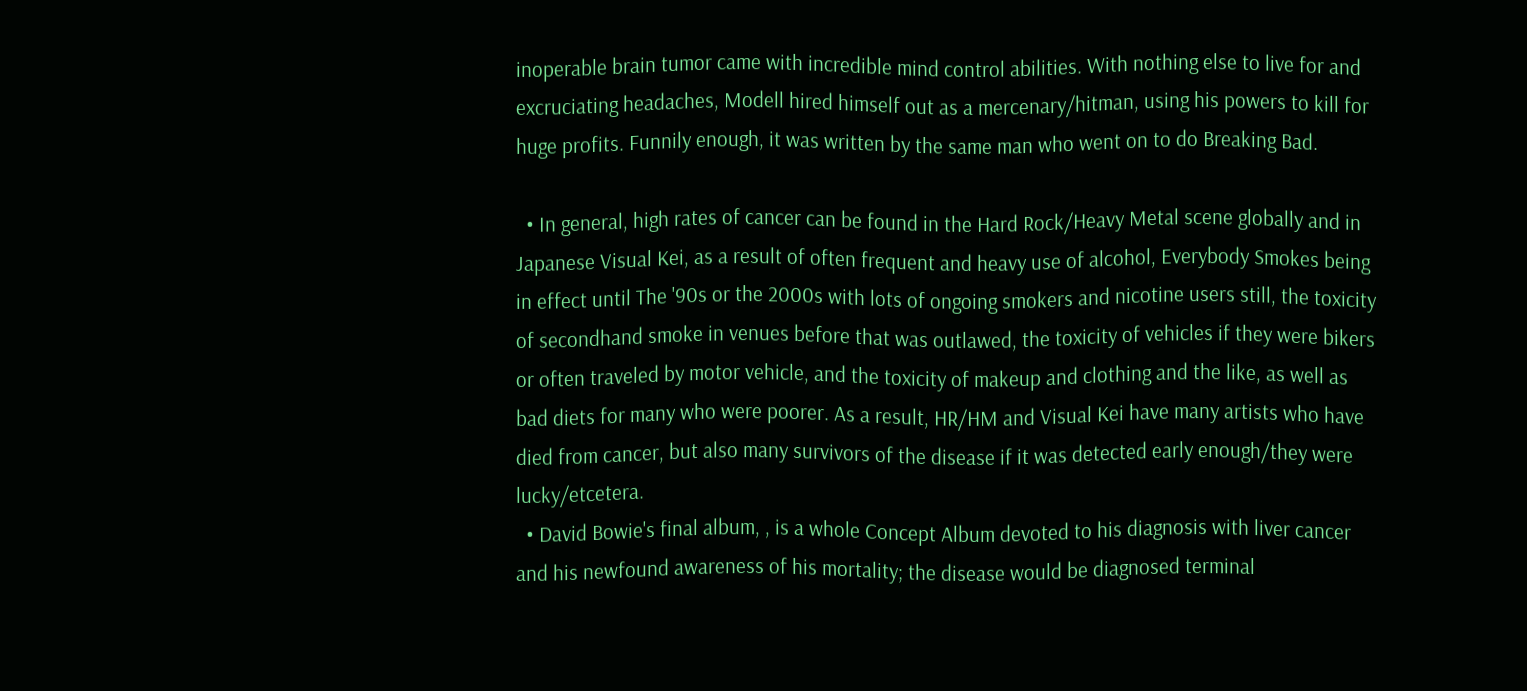inoperable brain tumor came with incredible mind control abilities. With nothing else to live for and excruciating headaches, Modell hired himself out as a mercenary/hitman, using his powers to kill for huge profits. Funnily enough, it was written by the same man who went on to do Breaking Bad.

  • In general, high rates of cancer can be found in the Hard Rock/Heavy Metal scene globally and in Japanese Visual Kei, as a result of often frequent and heavy use of alcohol, Everybody Smokes being in effect until The '90s or the 2000s with lots of ongoing smokers and nicotine users still, the toxicity of secondhand smoke in venues before that was outlawed, the toxicity of vehicles if they were bikers or often traveled by motor vehicle, and the toxicity of makeup and clothing and the like, as well as bad diets for many who were poorer. As a result, HR/HM and Visual Kei have many artists who have died from cancer, but also many survivors of the disease if it was detected early enough/they were lucky/etcetera.
  • David Bowie's final album, , is a whole Concept Album devoted to his diagnosis with liver cancer and his newfound awareness of his mortality; the disease would be diagnosed terminal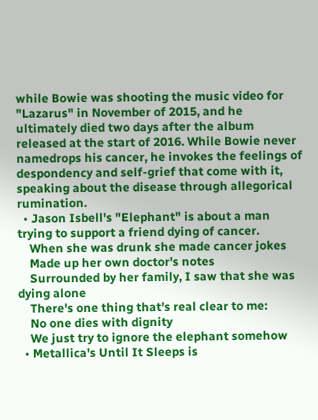while Bowie was shooting the music video for "Lazarus" in November of 2015, and he ultimately died two days after the album released at the start of 2016. While Bowie never namedrops his cancer, he invokes the feelings of despondency and self-grief that come with it, speaking about the disease through allegorical rumination.
  • Jason Isbell's "Elephant" is about a man trying to support a friend dying of cancer.
    When she was drunk she made cancer jokes
    Made up her own doctor's notes
    Surrounded by her family, I saw that she was dying alone
    There's one thing that's real clear to me:
    No one dies with dignity
    We just try to ignore the elephant somehow
  • Metallica's Until It Sleeps is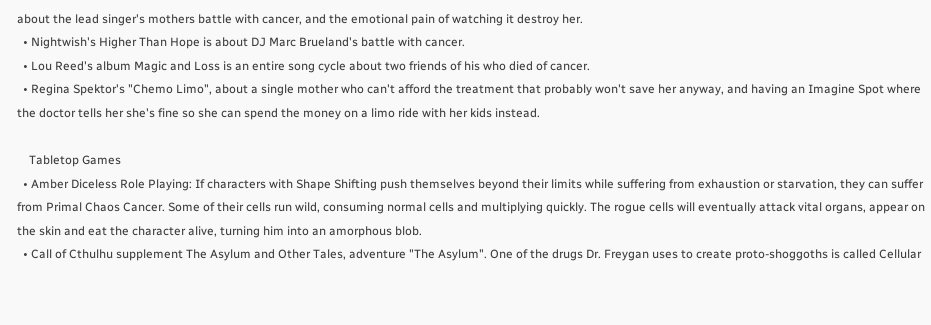about the lead singer's mothers battle with cancer, and the emotional pain of watching it destroy her.
  • Nightwish's Higher Than Hope is about DJ Marc Brueland's battle with cancer.
  • Lou Reed's album Magic and Loss is an entire song cycle about two friends of his who died of cancer.
  • Regina Spektor's "Chemo Limo", about a single mother who can't afford the treatment that probably won't save her anyway, and having an Imagine Spot where the doctor tells her she's fine so she can spend the money on a limo ride with her kids instead.

    Tabletop Games
  • Amber Diceless Role Playing: If characters with Shape Shifting push themselves beyond their limits while suffering from exhaustion or starvation, they can suffer from Primal Chaos Cancer. Some of their cells run wild, consuming normal cells and multiplying quickly. The rogue cells will eventually attack vital organs, appear on the skin and eat the character alive, turning him into an amorphous blob.
  • Call of Cthulhu supplement The Asylum and Other Tales, adventure "The Asylum". One of the drugs Dr. Freygan uses to create proto-shoggoths is called Cellular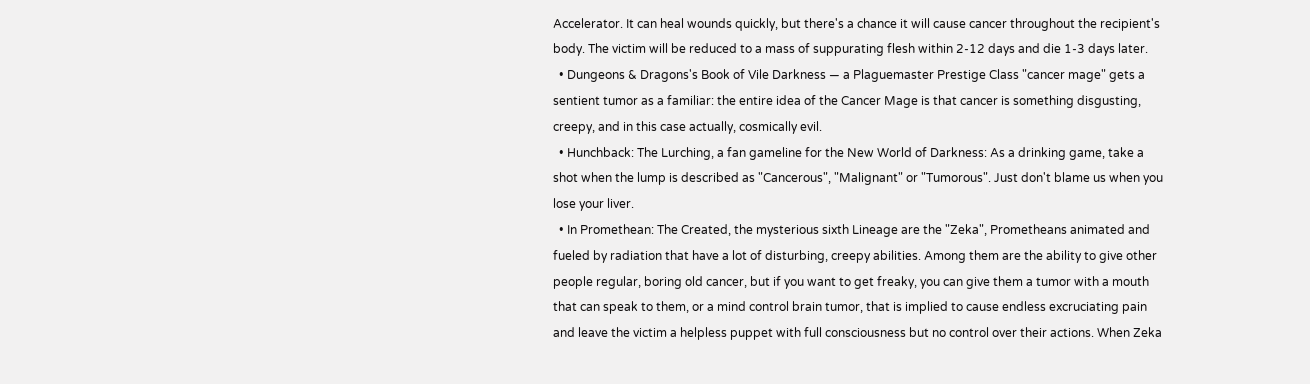Accelerator. It can heal wounds quickly, but there's a chance it will cause cancer throughout the recipient's body. The victim will be reduced to a mass of suppurating flesh within 2-12 days and die 1-3 days later.
  • Dungeons & Dragons's Book of Vile Darkness — a Plaguemaster Prestige Class "cancer mage" gets a sentient tumor as a familiar: the entire idea of the Cancer Mage is that cancer is something disgusting, creepy, and in this case actually, cosmically evil.
  • Hunchback: The Lurching, a fan gameline for the New World of Darkness: As a drinking game, take a shot when the lump is described as "Cancerous", "Malignant" or "Tumorous". Just don't blame us when you lose your liver.
  • In Promethean: The Created, the mysterious sixth Lineage are the "Zeka", Prometheans animated and fueled by radiation that have a lot of disturbing, creepy abilities. Among them are the ability to give other people regular, boring old cancer, but if you want to get freaky, you can give them a tumor with a mouth that can speak to them, or a mind control brain tumor, that is implied to cause endless excruciating pain and leave the victim a helpless puppet with full consciousness but no control over their actions. When Zeka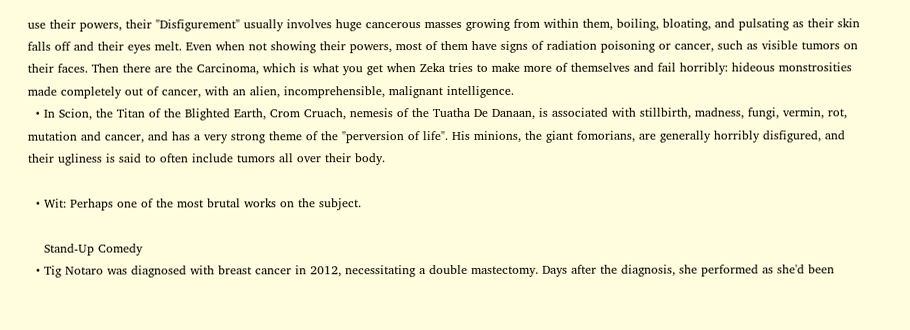use their powers, their "Disfigurement" usually involves huge cancerous masses growing from within them, boiling, bloating, and pulsating as their skin falls off and their eyes melt. Even when not showing their powers, most of them have signs of radiation poisoning or cancer, such as visible tumors on their faces. Then there are the Carcinoma, which is what you get when Zeka tries to make more of themselves and fail horribly: hideous monstrosities made completely out of cancer, with an alien, incomprehensible, malignant intelligence.
  • In Scion, the Titan of the Blighted Earth, Crom Cruach, nemesis of the Tuatha De Danaan, is associated with stillbirth, madness, fungi, vermin, rot, mutation and cancer, and has a very strong theme of the "perversion of life". His minions, the giant fomorians, are generally horribly disfigured, and their ugliness is said to often include tumors all over their body.

  • Wit: Perhaps one of the most brutal works on the subject.

    Stand-Up Comedy
  • Tig Notaro was diagnosed with breast cancer in 2012, necessitating a double mastectomy. Days after the diagnosis, she performed as she'd been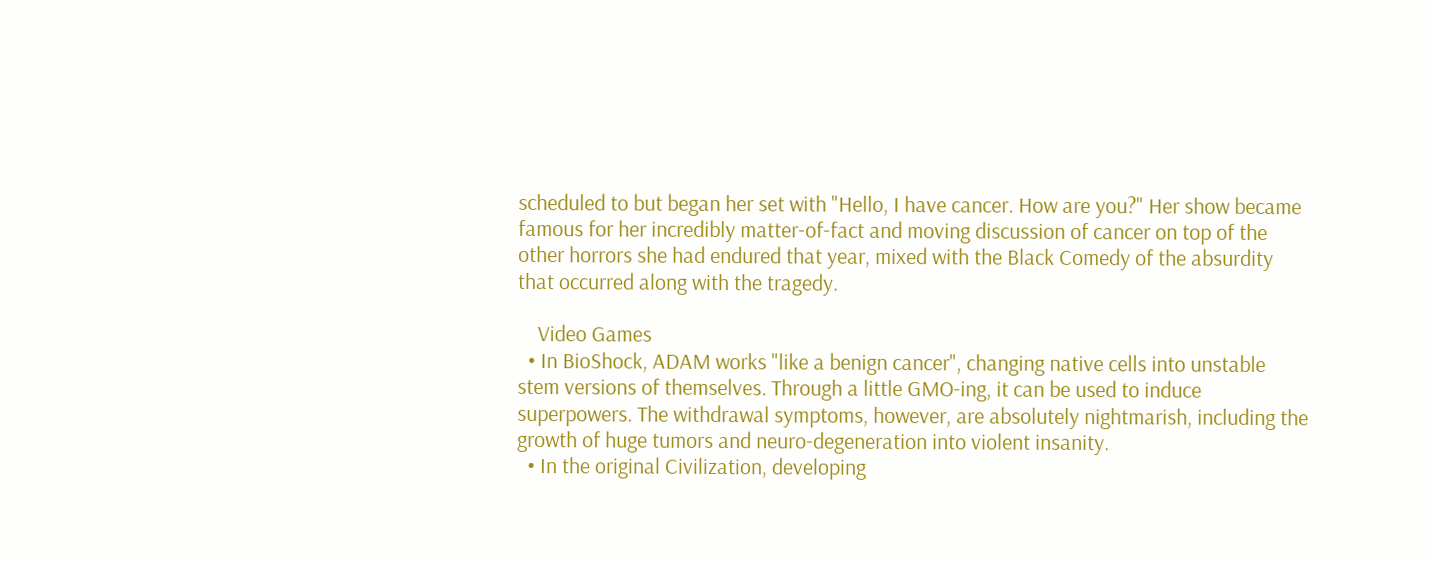scheduled to but began her set with "Hello, I have cancer. How are you?" Her show became famous for her incredibly matter-of-fact and moving discussion of cancer on top of the other horrors she had endured that year, mixed with the Black Comedy of the absurdity that occurred along with the tragedy.

    Video Games
  • In BioShock, ADAM works "like a benign cancer", changing native cells into unstable stem versions of themselves. Through a little GMO-ing, it can be used to induce superpowers. The withdrawal symptoms, however, are absolutely nightmarish, including the growth of huge tumors and neuro-degeneration into violent insanity.
  • In the original Civilization, developing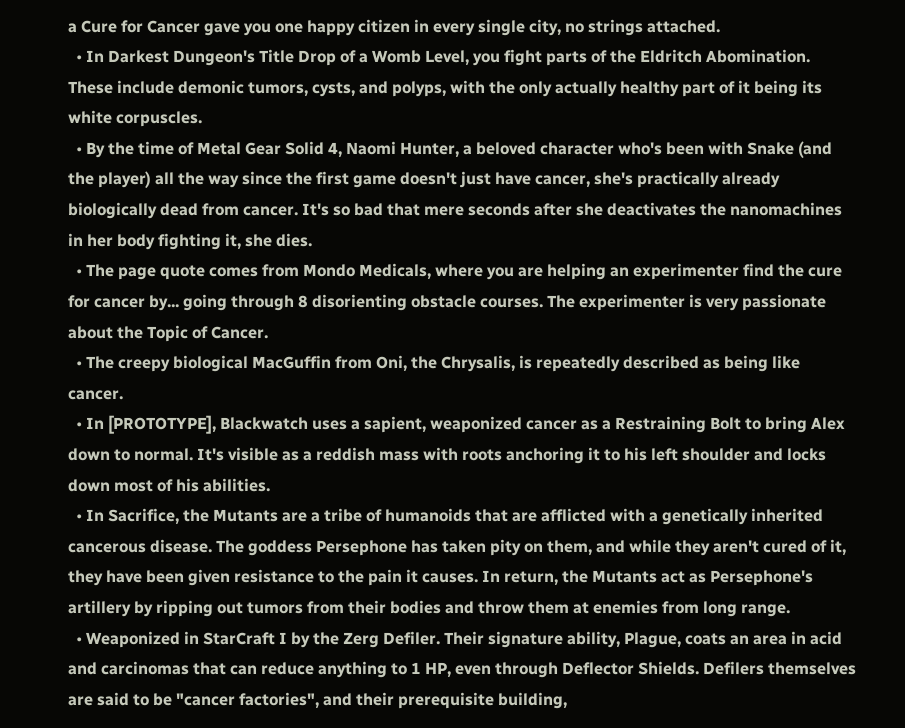a Cure for Cancer gave you one happy citizen in every single city, no strings attached.
  • In Darkest Dungeon's Title Drop of a Womb Level, you fight parts of the Eldritch Abomination. These include demonic tumors, cysts, and polyps, with the only actually healthy part of it being its white corpuscles.
  • By the time of Metal Gear Solid 4, Naomi Hunter, a beloved character who's been with Snake (and the player) all the way since the first game doesn't just have cancer, she's practically already biologically dead from cancer. It's so bad that mere seconds after she deactivates the nanomachines in her body fighting it, she dies.
  • The page quote comes from Mondo Medicals, where you are helping an experimenter find the cure for cancer by... going through 8 disorienting obstacle courses. The experimenter is very passionate about the Topic of Cancer.
  • The creepy biological MacGuffin from Oni, the Chrysalis, is repeatedly described as being like cancer.
  • In [PROTOTYPE], Blackwatch uses a sapient, weaponized cancer as a Restraining Bolt to bring Alex down to normal. It's visible as a reddish mass with roots anchoring it to his left shoulder and locks down most of his abilities.
  • In Sacrifice, the Mutants are a tribe of humanoids that are afflicted with a genetically inherited cancerous disease. The goddess Persephone has taken pity on them, and while they aren't cured of it, they have been given resistance to the pain it causes. In return, the Mutants act as Persephone's artillery by ripping out tumors from their bodies and throw them at enemies from long range.
  • Weaponized in StarCraft I by the Zerg Defiler. Their signature ability, Plague, coats an area in acid and carcinomas that can reduce anything to 1 HP, even through Deflector Shields. Defilers themselves are said to be "cancer factories", and their prerequisite building,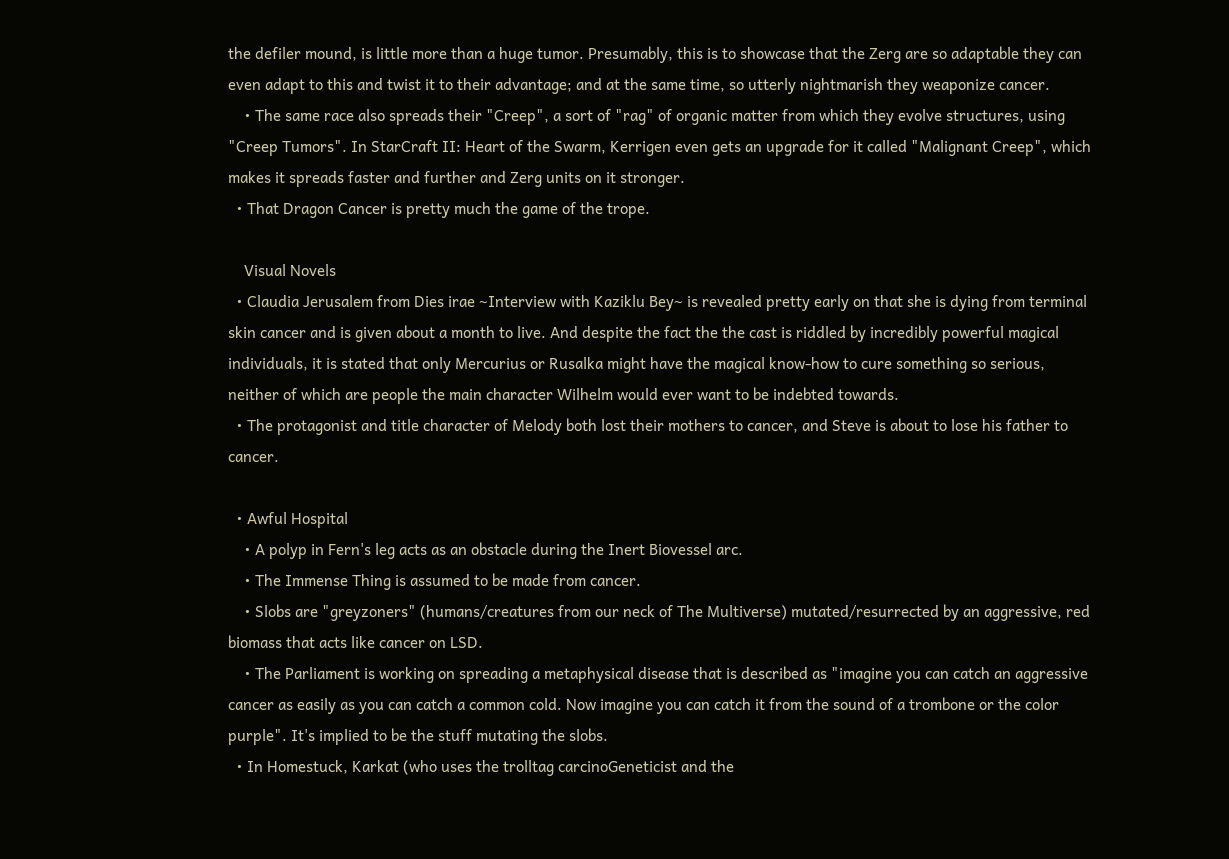the defiler mound, is little more than a huge tumor. Presumably, this is to showcase that the Zerg are so adaptable they can even adapt to this and twist it to their advantage; and at the same time, so utterly nightmarish they weaponize cancer.
    • The same race also spreads their "Creep", a sort of "rag" of organic matter from which they evolve structures, using "Creep Tumors". In StarCraft II: Heart of the Swarm, Kerrigen even gets an upgrade for it called "Malignant Creep", which makes it spreads faster and further and Zerg units on it stronger.
  • That Dragon Cancer is pretty much the game of the trope.

    Visual Novels
  • Claudia Jerusalem from Dies irae ~Interview with Kaziklu Bey~ is revealed pretty early on that she is dying from terminal skin cancer and is given about a month to live. And despite the fact the the cast is riddled by incredibly powerful magical individuals, it is stated that only Mercurius or Rusalka might have the magical know-how to cure something so serious, neither of which are people the main character Wilhelm would ever want to be indebted towards.
  • The protagonist and title character of Melody both lost their mothers to cancer, and Steve is about to lose his father to cancer.

  • Awful Hospital
    • A polyp in Fern's leg acts as an obstacle during the Inert Biovessel arc.
    • The Immense Thing is assumed to be made from cancer.
    • Slobs are "greyzoners" (humans/creatures from our neck of The Multiverse) mutated/resurrected by an aggressive, red biomass that acts like cancer on LSD.
    • The Parliament is working on spreading a metaphysical disease that is described as "imagine you can catch an aggressive cancer as easily as you can catch a common cold. Now imagine you can catch it from the sound of a trombone or the color purple". It's implied to be the stuff mutating the slobs.
  • In Homestuck, Karkat (who uses the trolltag carcinoGeneticist and the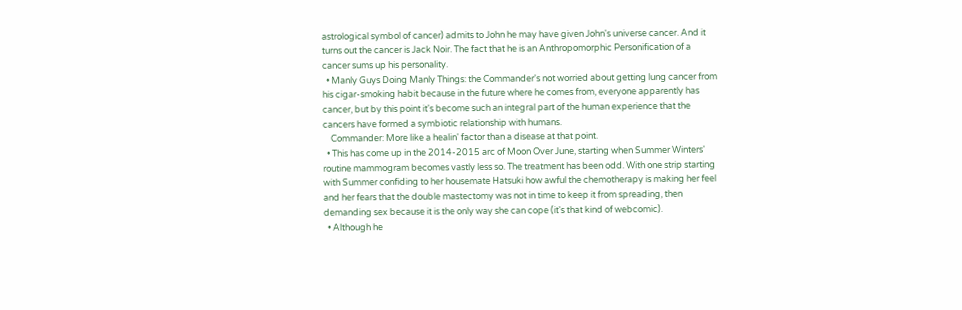astrological symbol of cancer) admits to John he may have given John's universe cancer. And it turns out the cancer is Jack Noir. The fact that he is an Anthropomorphic Personification of a cancer sums up his personality.
  • Manly Guys Doing Manly Things: the Commander's not worried about getting lung cancer from his cigar-smoking habit because in the future where he comes from, everyone apparently has cancer, but by this point it's become such an integral part of the human experience that the cancers have formed a symbiotic relationship with humans.
    Commander: More like a healin' factor than a disease at that point.
  • This has come up in the 2014-2015 arc of Moon Over June, starting when Summer Winters' routine mammogram becomes vastly less so. The treatment has been odd. With one strip starting with Summer confiding to her housemate Hatsuki how awful the chemotherapy is making her feel and her fears that the double mastectomy was not in time to keep it from spreading, then demanding sex because it is the only way she can cope (it's that kind of webcomic).
  • Although he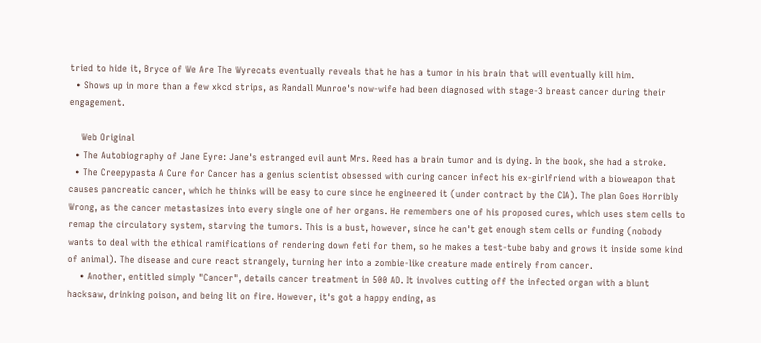tried to hide it, Bryce of We Are The Wyrecats eventually reveals that he has a tumor in his brain that will eventually kill him.
  • Shows up in more than a few xkcd strips, as Randall Munroe's now-wife had been diagnosed with stage-3 breast cancer during their engagement.

    Web Original
  • The Autobiography of Jane Eyre: Jane's estranged evil aunt Mrs. Reed has a brain tumor and is dying. In the book, she had a stroke.
  • The Creepypasta A Cure for Cancer has a genius scientist obsessed with curing cancer infect his ex-girlfriend with a bioweapon that causes pancreatic cancer, which he thinks will be easy to cure since he engineered it (under contract by the CIA). The plan Goes Horribly Wrong, as the cancer metastasizes into every single one of her organs. He remembers one of his proposed cures, which uses stem cells to remap the circulatory system, starving the tumors. This is a bust, however, since he can't get enough stem cells or funding (nobody wants to deal with the ethical ramifications of rendering down feti for them, so he makes a test-tube baby and grows it inside some kind of animal). The disease and cure react strangely, turning her into a zombie-like creature made entirely from cancer.
    • Another, entitled simply "Cancer", details cancer treatment in 500 AD. It involves cutting off the infected organ with a blunt hacksaw, drinking poison, and being lit on fire. However, it's got a happy ending, as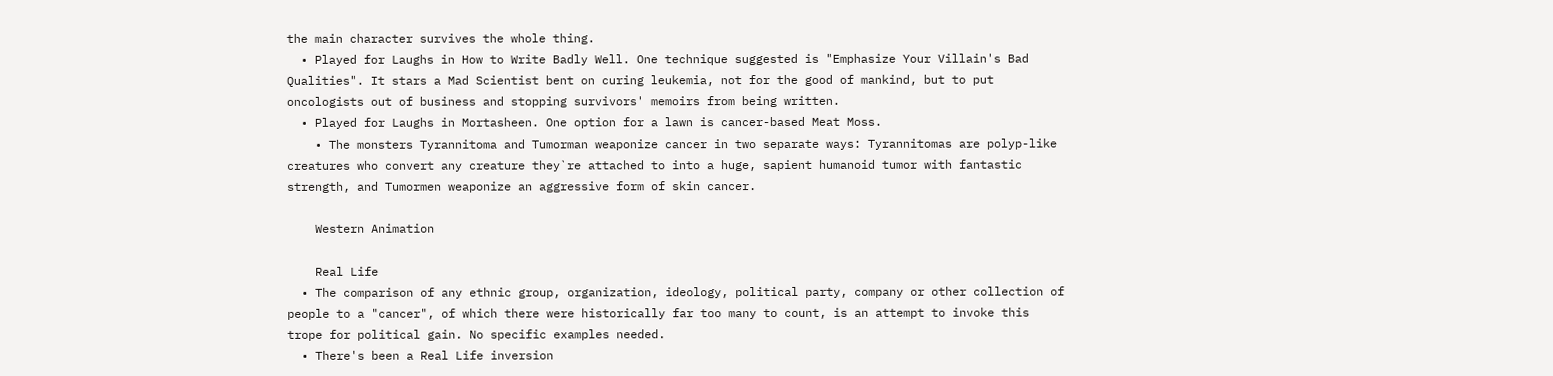the main character survives the whole thing.
  • Played for Laughs in How to Write Badly Well. One technique suggested is "Emphasize Your Villain's Bad Qualities". It stars a Mad Scientist bent on curing leukemia, not for the good of mankind, but to put oncologists out of business and stopping survivors' memoirs from being written.
  • Played for Laughs in Mortasheen. One option for a lawn is cancer-based Meat Moss.
    • The monsters Tyrannitoma and Tumorman weaponize cancer in two separate ways: Tyrannitomas are polyp-like creatures who convert any creature they`re attached to into a huge, sapient humanoid tumor with fantastic strength, and Tumormen weaponize an aggressive form of skin cancer.

    Western Animation

    Real Life
  • The comparison of any ethnic group, organization, ideology, political party, company or other collection of people to a "cancer", of which there were historically far too many to count, is an attempt to invoke this trope for political gain. No specific examples needed.
  • There's been a Real Life inversion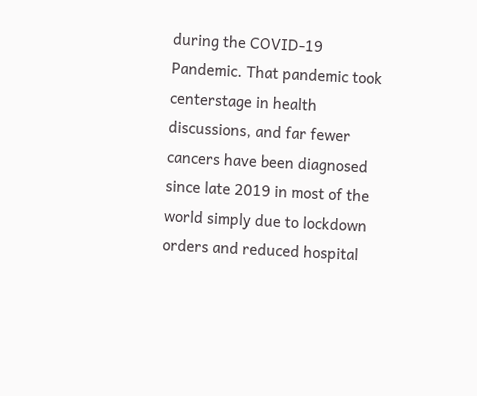during the COVID-19 Pandemic. That pandemic took centerstage in health discussions, and far fewer cancers have been diagnosed since late 2019 in most of the world simply due to lockdown orders and reduced hospital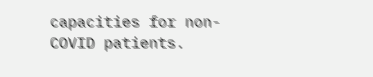capacities for non-COVID patients.